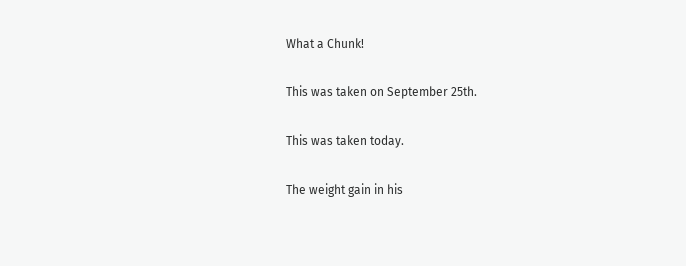What a Chunk!

This was taken on September 25th.

This was taken today.

The weight gain in his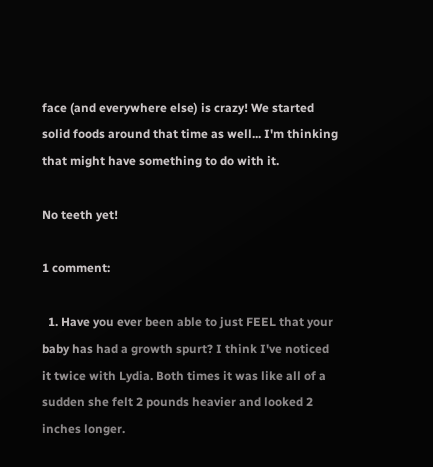face (and everywhere else) is crazy! We started solid foods around that time as well... I'm thinking that might have something to do with it.

No teeth yet!

1 comment:

  1. Have you ever been able to just FEEL that your baby has had a growth spurt? I think I've noticed it twice with Lydia. Both times it was like all of a sudden she felt 2 pounds heavier and looked 2 inches longer.